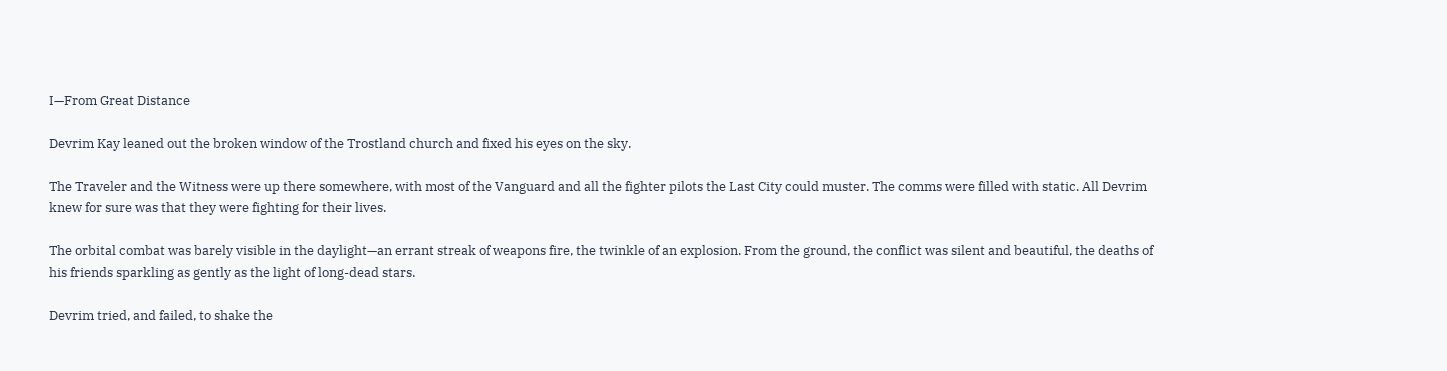I—From Great Distance

Devrim Kay leaned out the broken window of the Trostland church and fixed his eyes on the sky.

The Traveler and the Witness were up there somewhere, with most of the Vanguard and all the fighter pilots the Last City could muster. The comms were filled with static. All Devrim knew for sure was that they were fighting for their lives.

The orbital combat was barely visible in the daylight—an errant streak of weapons fire, the twinkle of an explosion. From the ground, the conflict was silent and beautiful, the deaths of his friends sparkling as gently as the light of long-dead stars.

Devrim tried, and failed, to shake the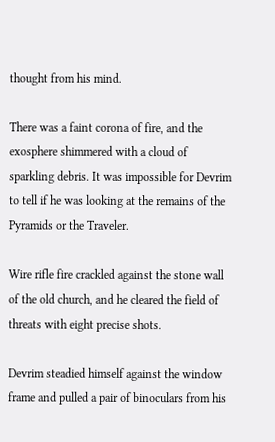thought from his mind.

There was a faint corona of fire, and the exosphere shimmered with a cloud of sparkling debris. It was impossible for Devrim to tell if he was looking at the remains of the Pyramids or the Traveler.

Wire rifle fire crackled against the stone wall of the old church, and he cleared the field of threats with eight precise shots.

Devrim steadied himself against the window frame and pulled a pair of binoculars from his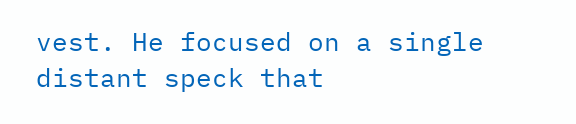vest. He focused on a single distant speck that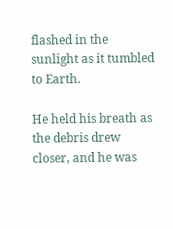flashed in the sunlight as it tumbled to Earth.

He held his breath as the debris drew closer, and he was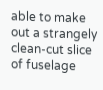able to make out a strangely clean-cut slice of fuselage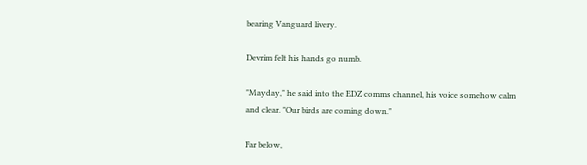bearing Vanguard livery.

Devrim felt his hands go numb.

"Mayday," he said into the EDZ comms channel, his voice somehow calm and clear. "Our birds are coming down."

Far below,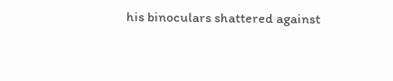his binoculars shattered against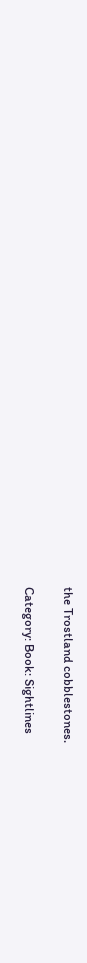the Trostland cobblestones.

Category: Book: Sightlines